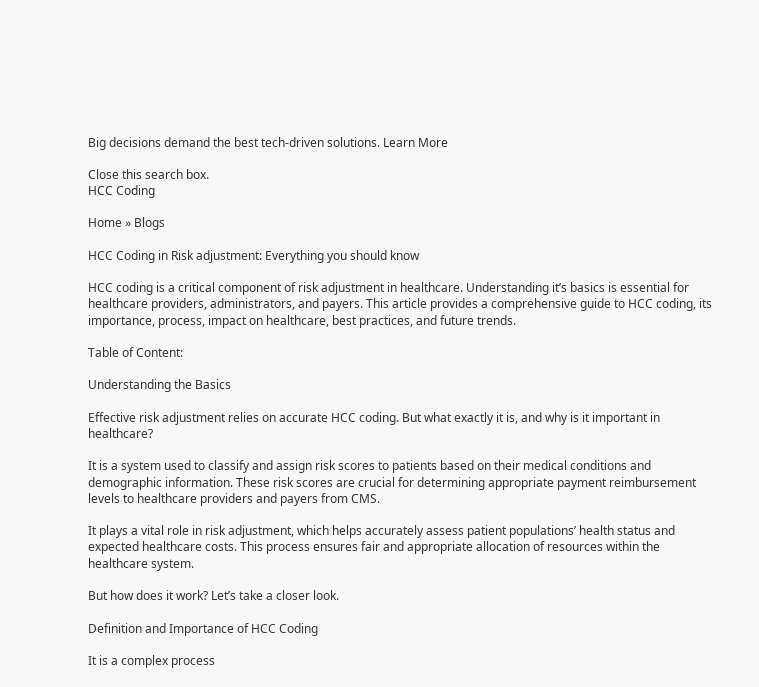Big decisions demand the best tech-driven solutions. Learn More

Close this search box.
HCC Coding

Home » Blogs

HCC Coding in Risk adjustment: Everything you should know

HCC coding is a critical component of risk adjustment in healthcare. Understanding it’s basics is essential for healthcare providers, administrators, and payers. This article provides a comprehensive guide to HCC coding, its importance, process, impact on healthcare, best practices, and future trends.

Table of Content:

Understanding the Basics

Effective risk adjustment relies on accurate HCC coding. But what exactly it is, and why is it important in healthcare?

It is a system used to classify and assign risk scores to patients based on their medical conditions and demographic information. These risk scores are crucial for determining appropriate payment reimbursement levels to healthcare providers and payers from CMS.

It plays a vital role in risk adjustment, which helps accurately assess patient populations’ health status and expected healthcare costs. This process ensures fair and appropriate allocation of resources within the healthcare system.

But how does it work? Let’s take a closer look.

Definition and Importance of HCC Coding

It is a complex process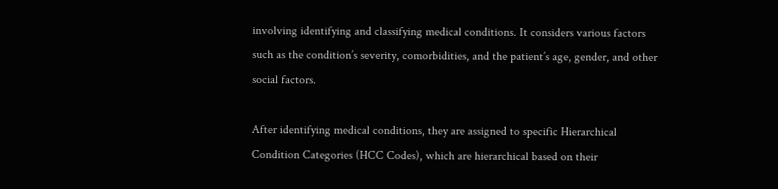involving identifying and classifying medical conditions. It considers various factors such as the condition’s severity, comorbidities, and the patient’s age, gender, and other social factors.

After identifying medical conditions, they are assigned to specific Hierarchical Condition Categories (HCC Codes), which are hierarchical based on their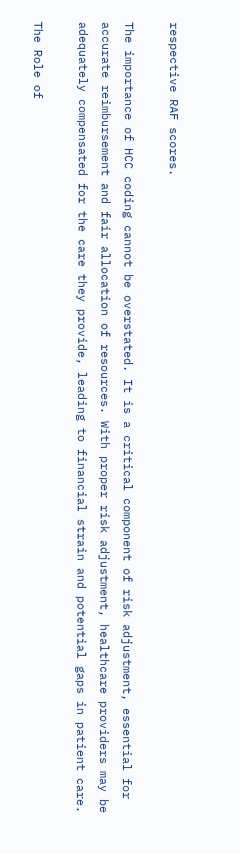respective RAF scores.

The importance of HCC coding cannot be overstated. It is a critical component of risk adjustment, essential for accurate reimbursement and fair allocation of resources. With proper risk adjustment, healthcare providers may be adequately compensated for the care they provide, leading to financial strain and potential gaps in patient care.

The Role of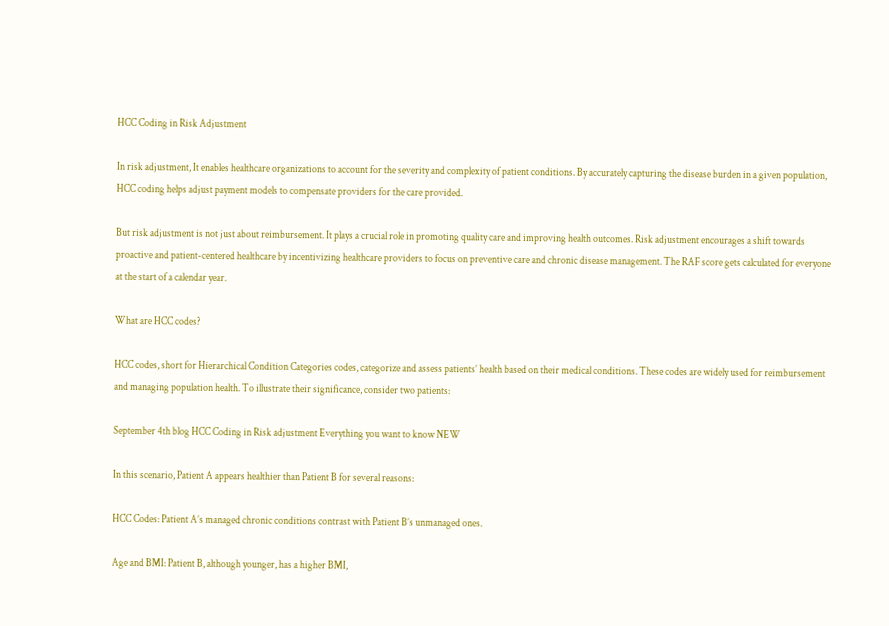HCC Coding in Risk Adjustment

In risk adjustment, It enables healthcare organizations to account for the severity and complexity of patient conditions. By accurately capturing the disease burden in a given population, HCC coding helps adjust payment models to compensate providers for the care provided.

But risk adjustment is not just about reimbursement. It plays a crucial role in promoting quality care and improving health outcomes. Risk adjustment encourages a shift towards proactive and patient-centered healthcare by incentivizing healthcare providers to focus on preventive care and chronic disease management. The RAF score gets calculated for everyone at the start of a calendar year.

What are HCC codes?

HCC codes, short for Hierarchical Condition Categories codes, categorize and assess patients’ health based on their medical conditions. These codes are widely used for reimbursement and managing population health. To illustrate their significance, consider two patients:

September 4th blog HCC Coding in Risk adjustment Everything you want to know NEW

In this scenario, Patient A appears healthier than Patient B for several reasons:

HCC Codes: Patient A’s managed chronic conditions contrast with Patient B’s unmanaged ones.

Age and BMI: Patient B, although younger, has a higher BMI,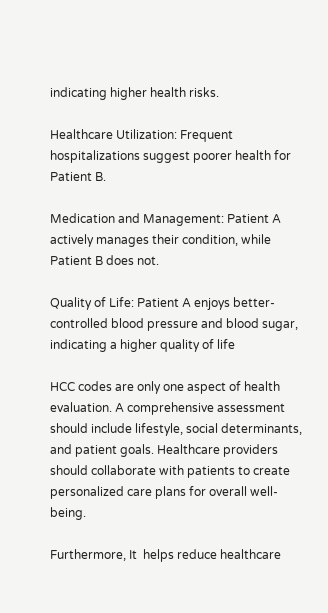indicating higher health risks.

Healthcare Utilization: Frequent hospitalizations suggest poorer health for Patient B.

Medication and Management: Patient A actively manages their condition, while Patient B does not.

Quality of Life: Patient A enjoys better-controlled blood pressure and blood sugar, indicating a higher quality of life

HCC codes are only one aspect of health evaluation. A comprehensive assessment should include lifestyle, social determinants, and patient goals. Healthcare providers should collaborate with patients to create personalized care plans for overall well-being.

Furthermore, It  helps reduce healthcare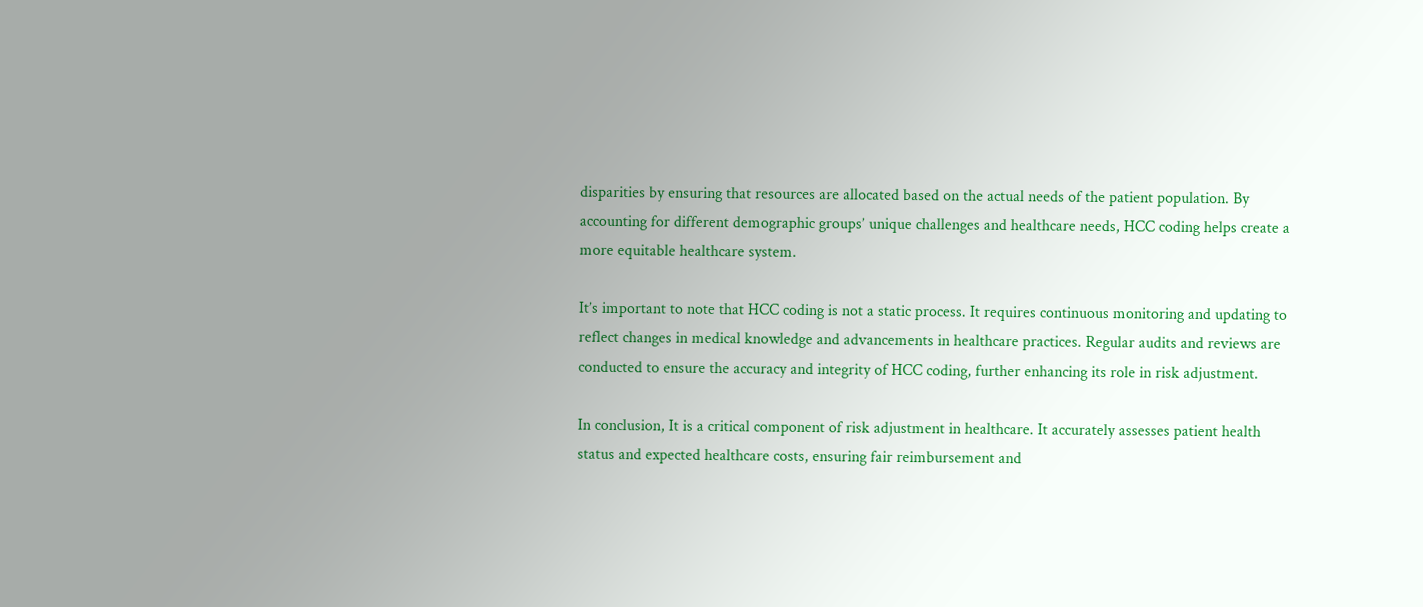disparities by ensuring that resources are allocated based on the actual needs of the patient population. By accounting for different demographic groups’ unique challenges and healthcare needs, HCC coding helps create a more equitable healthcare system.

It’s important to note that HCC coding is not a static process. It requires continuous monitoring and updating to reflect changes in medical knowledge and advancements in healthcare practices. Regular audits and reviews are conducted to ensure the accuracy and integrity of HCC coding, further enhancing its role in risk adjustment.

In conclusion, It is a critical component of risk adjustment in healthcare. It accurately assesses patient health status and expected healthcare costs, ensuring fair reimbursement and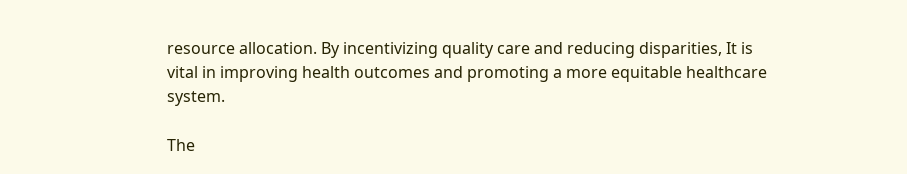resource allocation. By incentivizing quality care and reducing disparities, It is vital in improving health outcomes and promoting a more equitable healthcare system.

The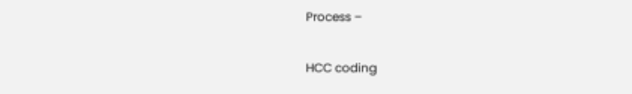Process –

HCC coding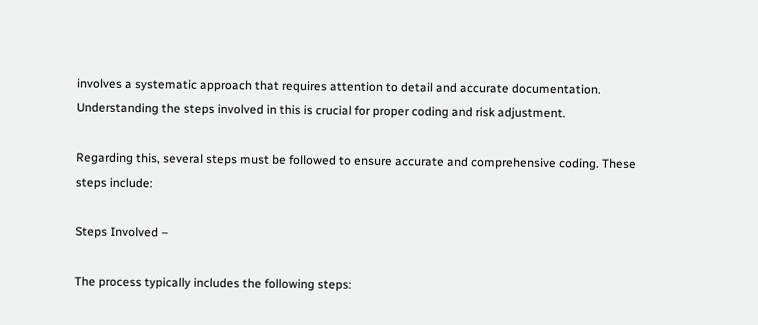involves a systematic approach that requires attention to detail and accurate documentation. Understanding the steps involved in this is crucial for proper coding and risk adjustment.

Regarding this, several steps must be followed to ensure accurate and comprehensive coding. These steps include:

Steps Involved –

The process typically includes the following steps: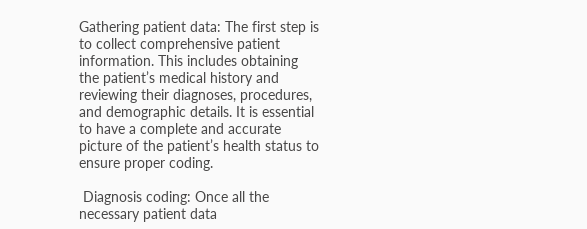Gathering patient data: The first step is to collect comprehensive patient information. This includes obtaining the patient’s medical history and reviewing their diagnoses, procedures, and demographic details. It is essential to have a complete and accurate picture of the patient’s health status to ensure proper coding.

 Diagnosis coding: Once all the necessary patient data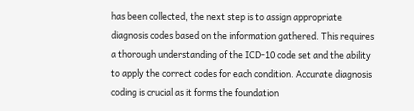has been collected, the next step is to assign appropriate diagnosis codes based on the information gathered. This requires a thorough understanding of the ICD-10 code set and the ability to apply the correct codes for each condition. Accurate diagnosis coding is crucial as it forms the foundation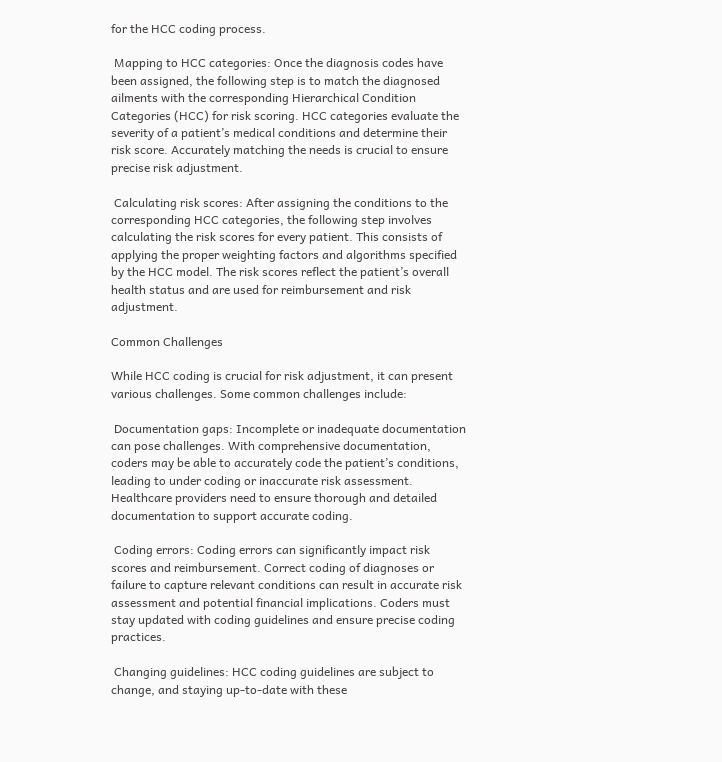for the HCC coding process.

 Mapping to HCC categories: Once the diagnosis codes have been assigned, the following step is to match the diagnosed ailments with the corresponding Hierarchical Condition Categories (HCC) for risk scoring. HCC categories evaluate the severity of a patient’s medical conditions and determine their risk score. Accurately matching the needs is crucial to ensure precise risk adjustment.

 Calculating risk scores: After assigning the conditions to the corresponding HCC categories, the following step involves calculating the risk scores for every patient. This consists of applying the proper weighting factors and algorithms specified by the HCC model. The risk scores reflect the patient’s overall health status and are used for reimbursement and risk adjustment.

Common Challenges

While HCC coding is crucial for risk adjustment, it can present various challenges. Some common challenges include:

 Documentation gaps: Incomplete or inadequate documentation can pose challenges. With comprehensive documentation, coders may be able to accurately code the patient’s conditions, leading to under coding or inaccurate risk assessment. Healthcare providers need to ensure thorough and detailed documentation to support accurate coding.

 Coding errors: Coding errors can significantly impact risk scores and reimbursement. Correct coding of diagnoses or failure to capture relevant conditions can result in accurate risk assessment and potential financial implications. Coders must stay updated with coding guidelines and ensure precise coding practices.

 Changing guidelines: HCC coding guidelines are subject to change, and staying up-to-date with these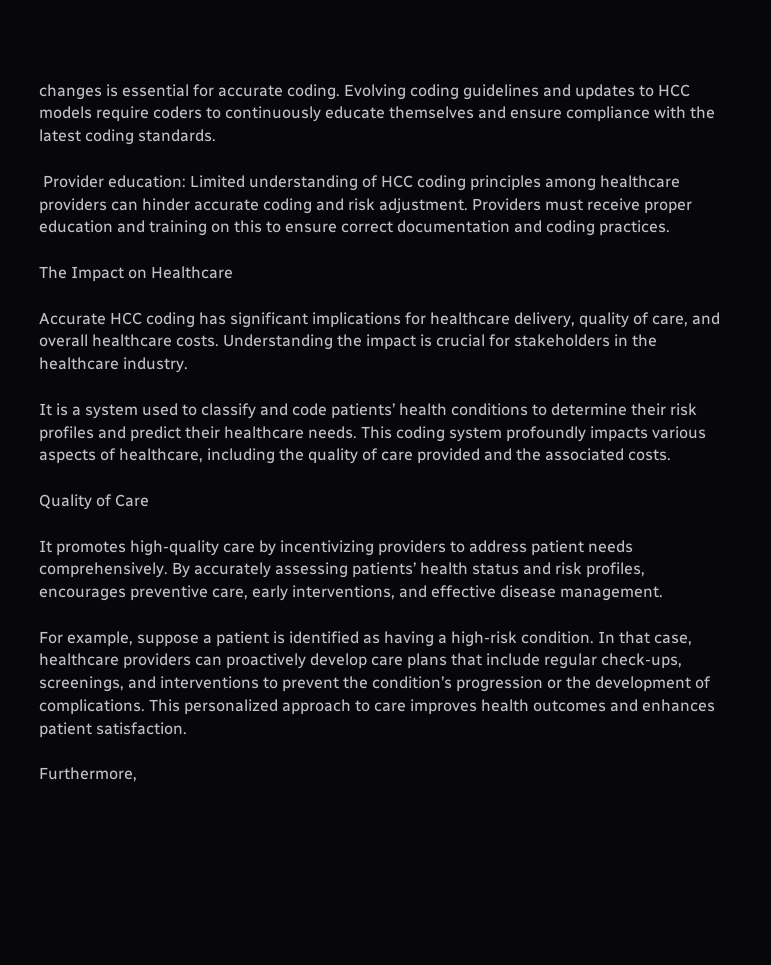changes is essential for accurate coding. Evolving coding guidelines and updates to HCC models require coders to continuously educate themselves and ensure compliance with the latest coding standards.

 Provider education: Limited understanding of HCC coding principles among healthcare providers can hinder accurate coding and risk adjustment. Providers must receive proper education and training on this to ensure correct documentation and coding practices.

The Impact on Healthcare

Accurate HCC coding has significant implications for healthcare delivery, quality of care, and overall healthcare costs. Understanding the impact is crucial for stakeholders in the healthcare industry.

It is a system used to classify and code patients’ health conditions to determine their risk profiles and predict their healthcare needs. This coding system profoundly impacts various aspects of healthcare, including the quality of care provided and the associated costs.

Quality of Care

It promotes high-quality care by incentivizing providers to address patient needs comprehensively. By accurately assessing patients’ health status and risk profiles, encourages preventive care, early interventions, and effective disease management.

For example, suppose a patient is identified as having a high-risk condition. In that case, healthcare providers can proactively develop care plans that include regular check-ups, screenings, and interventions to prevent the condition’s progression or the development of complications. This personalized approach to care improves health outcomes and enhances patient satisfaction.

Furthermore,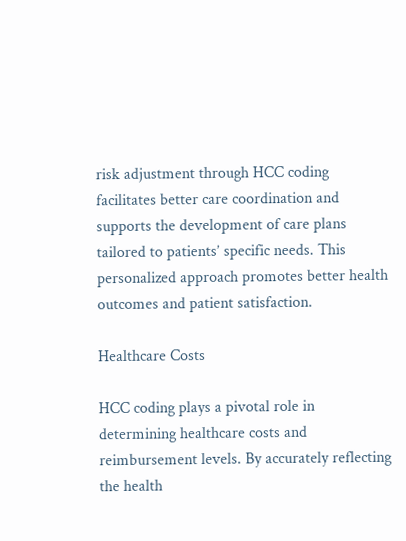risk adjustment through HCC coding facilitates better care coordination and supports the development of care plans tailored to patients’ specific needs. This personalized approach promotes better health outcomes and patient satisfaction.

Healthcare Costs

HCC coding plays a pivotal role in determining healthcare costs and reimbursement levels. By accurately reflecting the health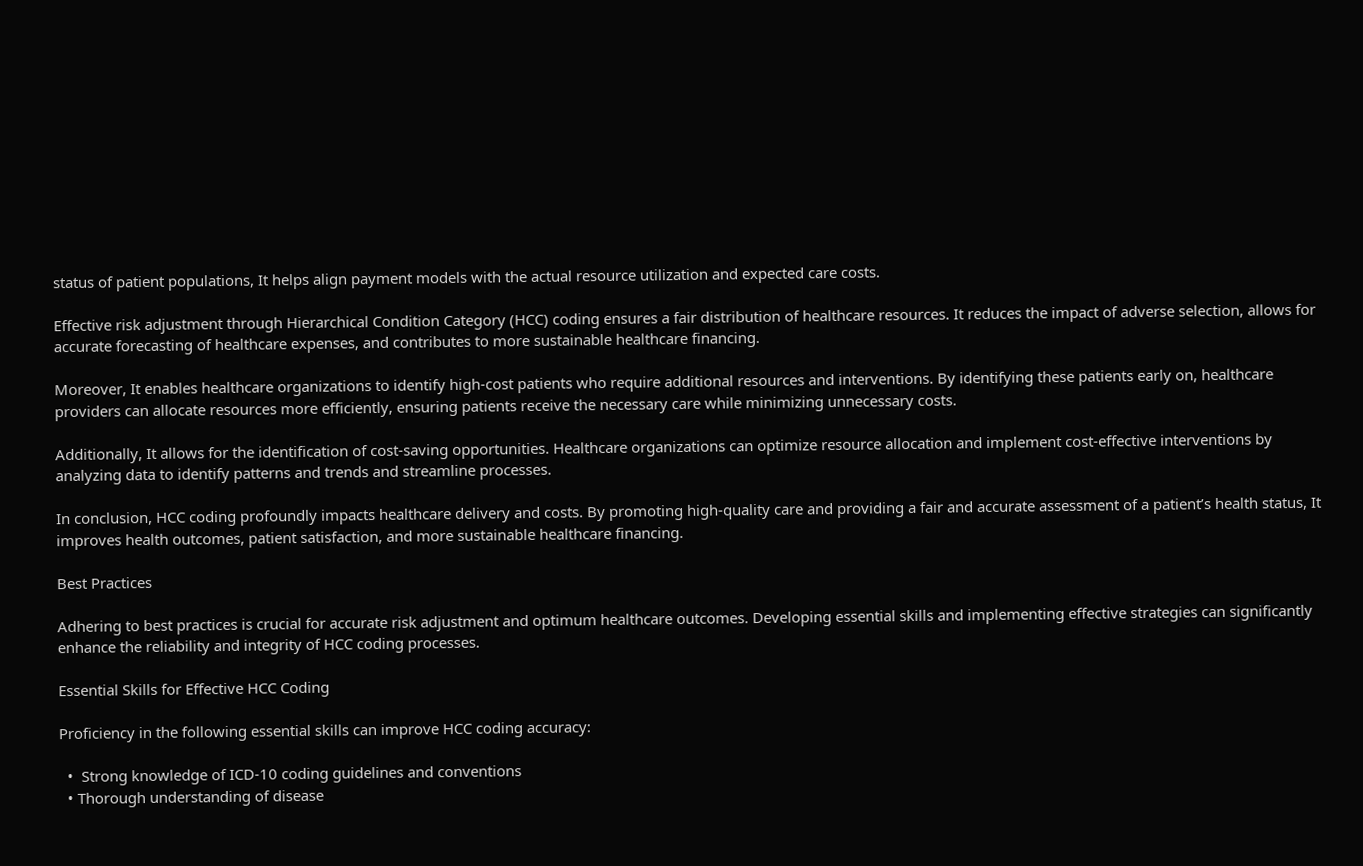status of patient populations, It helps align payment models with the actual resource utilization and expected care costs.

Effective risk adjustment through Hierarchical Condition Category (HCC) coding ensures a fair distribution of healthcare resources. It reduces the impact of adverse selection, allows for accurate forecasting of healthcare expenses, and contributes to more sustainable healthcare financing.

Moreover, It enables healthcare organizations to identify high-cost patients who require additional resources and interventions. By identifying these patients early on, healthcare providers can allocate resources more efficiently, ensuring patients receive the necessary care while minimizing unnecessary costs.

Additionally, It allows for the identification of cost-saving opportunities. Healthcare organizations can optimize resource allocation and implement cost-effective interventions by analyzing data to identify patterns and trends and streamline processes.

In conclusion, HCC coding profoundly impacts healthcare delivery and costs. By promoting high-quality care and providing a fair and accurate assessment of a patient’s health status, It improves health outcomes, patient satisfaction, and more sustainable healthcare financing.

Best Practices

Adhering to best practices is crucial for accurate risk adjustment and optimum healthcare outcomes. Developing essential skills and implementing effective strategies can significantly enhance the reliability and integrity of HCC coding processes.

Essential Skills for Effective HCC Coding

Proficiency in the following essential skills can improve HCC coding accuracy:

  •  Strong knowledge of ICD-10 coding guidelines and conventions
  • Thorough understanding of disease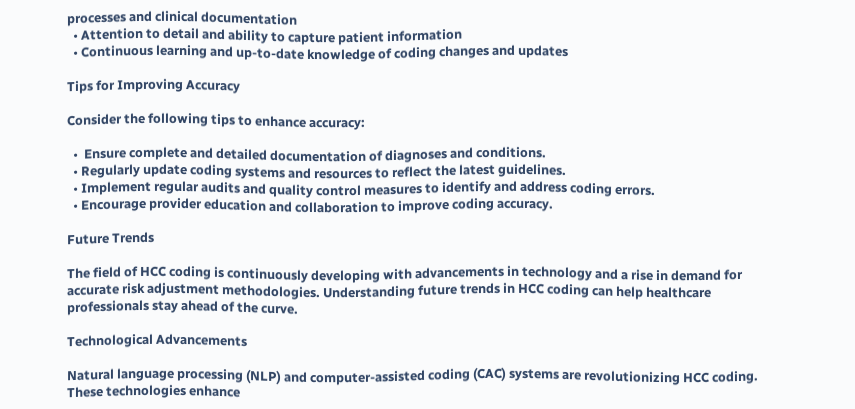processes and clinical documentation
  • Attention to detail and ability to capture patient information
  • Continuous learning and up-to-date knowledge of coding changes and updates

Tips for Improving Accuracy

Consider the following tips to enhance accuracy:

  •  Ensure complete and detailed documentation of diagnoses and conditions.
  • Regularly update coding systems and resources to reflect the latest guidelines.
  • Implement regular audits and quality control measures to identify and address coding errors.
  • Encourage provider education and collaboration to improve coding accuracy.

Future Trends

The field of HCC coding is continuously developing with advancements in technology and a rise in demand for accurate risk adjustment methodologies. Understanding future trends in HCC coding can help healthcare professionals stay ahead of the curve.

Technological Advancements

Natural language processing (NLP) and computer-assisted coding (CAC) systems are revolutionizing HCC coding. These technologies enhance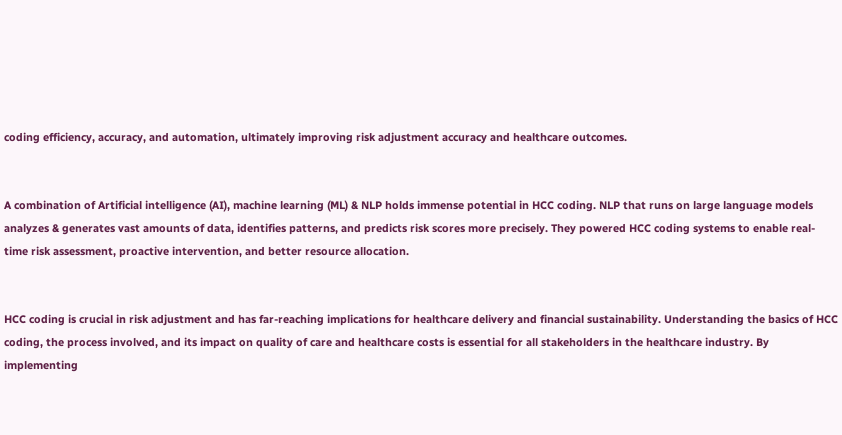coding efficiency, accuracy, and automation, ultimately improving risk adjustment accuracy and healthcare outcomes.


A combination of Artificial intelligence (AI), machine learning (ML) & NLP holds immense potential in HCC coding. NLP that runs on large language models analyzes & generates vast amounts of data, identifies patterns, and predicts risk scores more precisely. They powered HCC coding systems to enable real-time risk assessment, proactive intervention, and better resource allocation.


HCC coding is crucial in risk adjustment and has far-reaching implications for healthcare delivery and financial sustainability. Understanding the basics of HCC coding, the process involved, and its impact on quality of care and healthcare costs is essential for all stakeholders in the healthcare industry. By implementing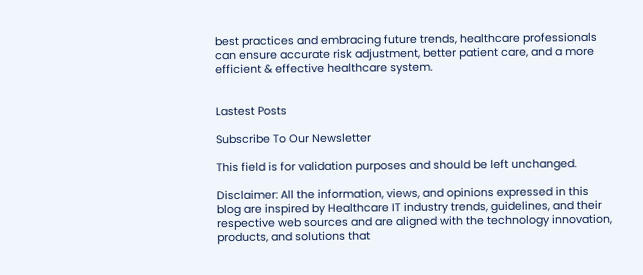best practices and embracing future trends, healthcare professionals can ensure accurate risk adjustment, better patient care, and a more efficient & effective healthcare system.


Lastest Posts

Subscribe To Our Newsletter

This field is for validation purposes and should be left unchanged.

Disclaimer: All the information, views, and opinions expressed in this blog are inspired by Healthcare IT industry trends, guidelines, and their respective web sources and are aligned with the technology innovation, products, and solutions that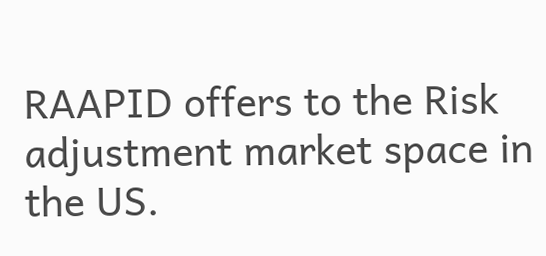RAAPID offers to the Risk adjustment market space in the US.